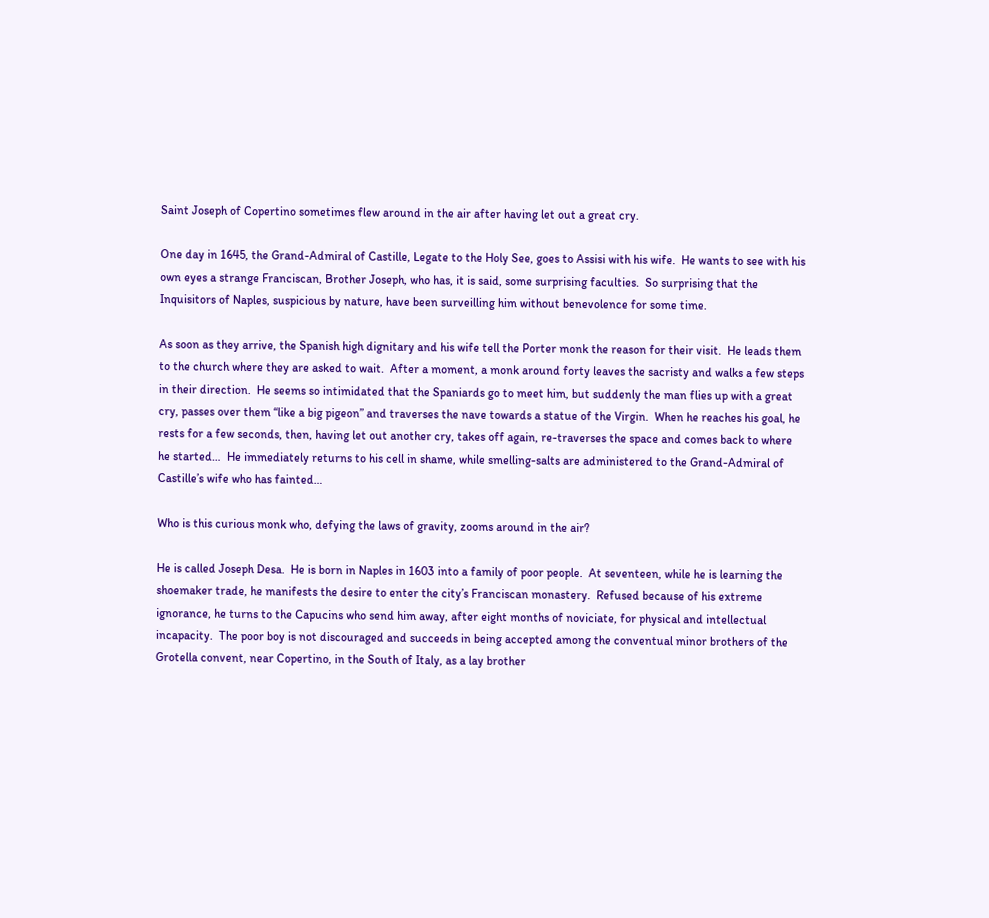Saint Joseph of Copertino sometimes flew around in the air after having let out a great cry.

One day in 1645, the Grand-Admiral of Castille, Legate to the Holy See, goes to Assisi with his wife.  He wants to see with his own eyes a strange Franciscan, Brother Joseph, who has, it is said, some surprising faculties.  So surprising that the Inquisitors of Naples, suspicious by nature, have been surveilling him without benevolence for some time.

As soon as they arrive, the Spanish high dignitary and his wife tell the Porter monk the reason for their visit.  He leads them to the church where they are asked to wait.  After a moment, a monk around forty leaves the sacristy and walks a few steps in their direction.  He seems so intimidated that the Spaniards go to meet him, but suddenly the man flies up with a great cry, passes over them “like a big pigeon” and traverses the nave towards a statue of the Virgin.  When he reaches his goal, he rests for a few seconds, then, having let out another cry, takes off again, re-traverses the space and comes back to where he started…  He immediately returns to his cell in shame, while smelling-salts are administered to the Grand-Admiral of Castille’s wife who has fainted…

Who is this curious monk who, defying the laws of gravity, zooms around in the air?

He is called Joseph Desa.  He is born in Naples in 1603 into a family of poor people.  At seventeen, while he is learning the shoemaker trade, he manifests the desire to enter the city’s Franciscan monastery.  Refused because of his extreme ignorance, he turns to the Capucins who send him away, after eight months of noviciate, for physical and intellectual incapacity.  The poor boy is not discouraged and succeeds in being accepted among the conventual minor brothers of the Grotella convent, near Copertino, in the South of Italy, as a lay brother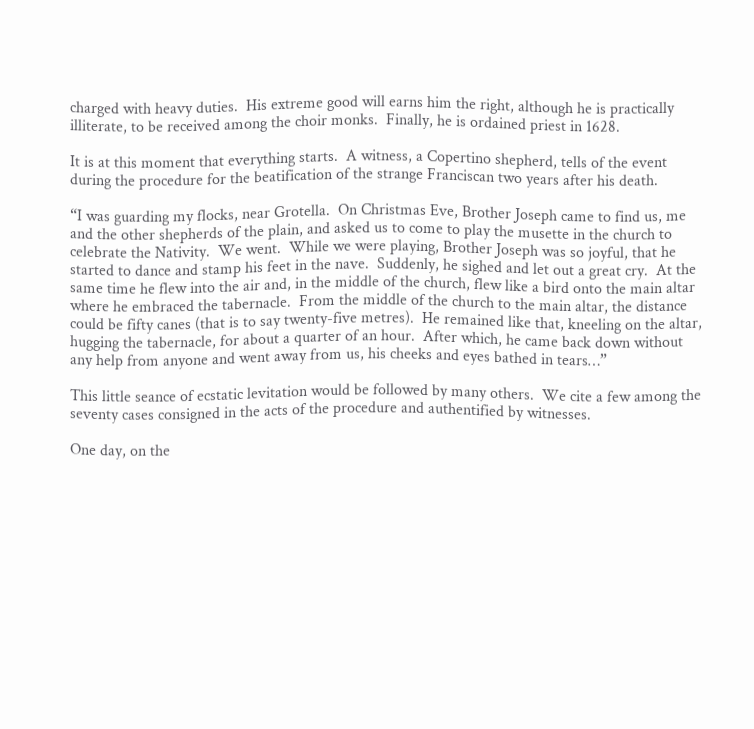charged with heavy duties.  His extreme good will earns him the right, although he is practically illiterate, to be received among the choir monks.  Finally, he is ordained priest in 1628.

It is at this moment that everything starts.  A witness, a Copertino shepherd, tells of the event during the procedure for the beatification of the strange Franciscan two years after his death.

“I was guarding my flocks, near Grotella.  On Christmas Eve, Brother Joseph came to find us, me and the other shepherds of the plain, and asked us to come to play the musette in the church to celebrate the Nativity.  We went.  While we were playing, Brother Joseph was so joyful, that he started to dance and stamp his feet in the nave.  Suddenly, he sighed and let out a great cry.  At the same time he flew into the air and, in the middle of the church, flew like a bird onto the main altar where he embraced the tabernacle.  From the middle of the church to the main altar, the distance could be fifty canes (that is to say twenty-five metres).  He remained like that, kneeling on the altar, hugging the tabernacle, for about a quarter of an hour.  After which, he came back down without any help from anyone and went away from us, his cheeks and eyes bathed in tears…”

This little seance of ecstatic levitation would be followed by many others.  We cite a few among the seventy cases consigned in the acts of the procedure and authentified by witnesses.

One day, on the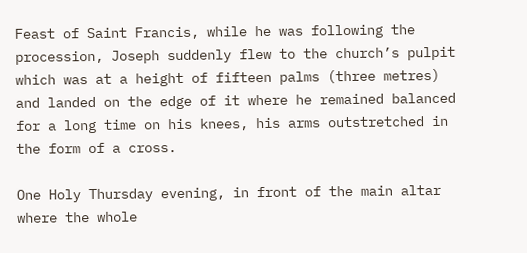Feast of Saint Francis, while he was following the procession, Joseph suddenly flew to the church’s pulpit which was at a height of fifteen palms (three metres) and landed on the edge of it where he remained balanced for a long time on his knees, his arms outstretched in the form of a cross.

One Holy Thursday evening, in front of the main altar where the whole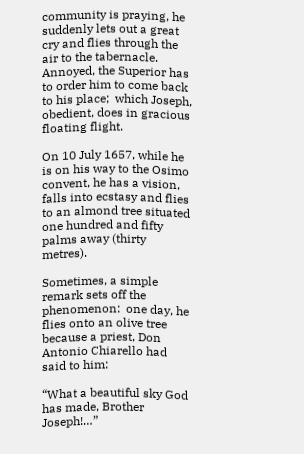community is praying, he suddenly lets out a great cry and flies through the air to the tabernacle.  Annoyed, the Superior has to order him to come back to his place;  which Joseph, obedient, does in gracious floating flight.

On 10 July 1657, while he is on his way to the Osimo convent, he has a vision, falls into ecstasy and flies to an almond tree situated one hundred and fifty palms away (thirty metres).

Sometimes, a simple remark sets off the phenomenon:  one day, he flies onto an olive tree because a priest, Don Antonio Chiarello had said to him:

“What a beautiful sky God has made, Brother Joseph!…”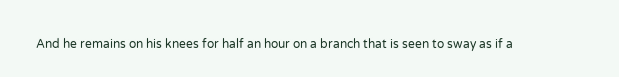And he remains on his knees for half an hour on a branch that is seen to sway as if a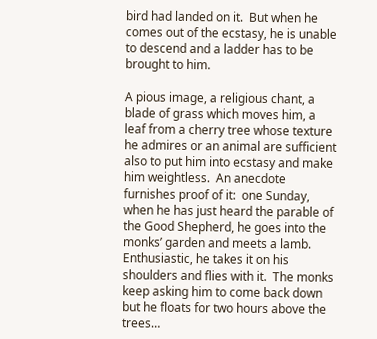bird had landed on it.  But when he comes out of the ecstasy, he is unable to descend and a ladder has to be brought to him.

A pious image, a religious chant, a blade of grass which moves him, a leaf from a cherry tree whose texture he admires or an animal are sufficient also to put him into ecstasy and make him weightless.  An anecdote furnishes proof of it:  one Sunday, when he has just heard the parable of the Good Shepherd, he goes into the monks’ garden and meets a lamb.  Enthusiastic, he takes it on his shoulders and flies with it.  The monks keep asking him to come back down but he floats for two hours above the trees…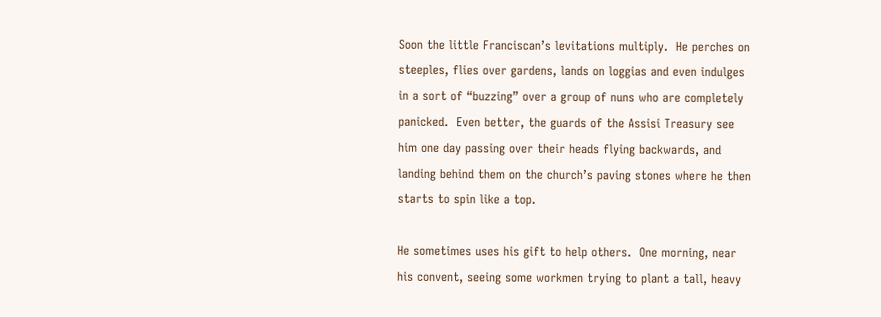Soon the little Franciscan’s levitations multiply.  He perches on steeples, flies over gardens, lands on loggias and even indulges in a sort of “buzzing” over a group of nuns who are completely panicked.  Even better, the guards of the Assisi Treasury see him one day passing over their heads flying backwards, and landing behind them on the church’s paving stones where he then starts to spin like a top.

He sometimes uses his gift to help others.  One morning, near his convent, seeing some workmen trying to plant a tall, heavy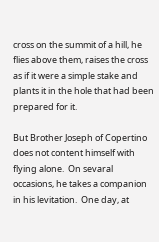cross on the summit of a hill, he flies above them, raises the cross as if it were a simple stake and plants it in the hole that had been prepared for it.

But Brother Joseph of Copertino does not content himself with flying alone.  On sevaral occasions, he takes a companion in his levitation.  One day, at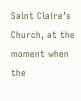Saint Claire’s Church, at the moment when the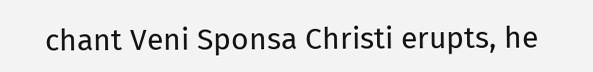chant Veni Sponsa Christi erupts, he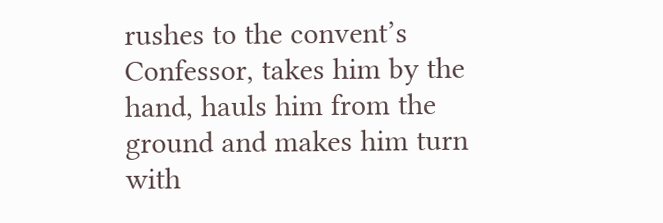rushes to the convent’s Confessor, takes him by the hand, hauls him from the ground and makes him turn with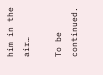him in the air…

To be continued.